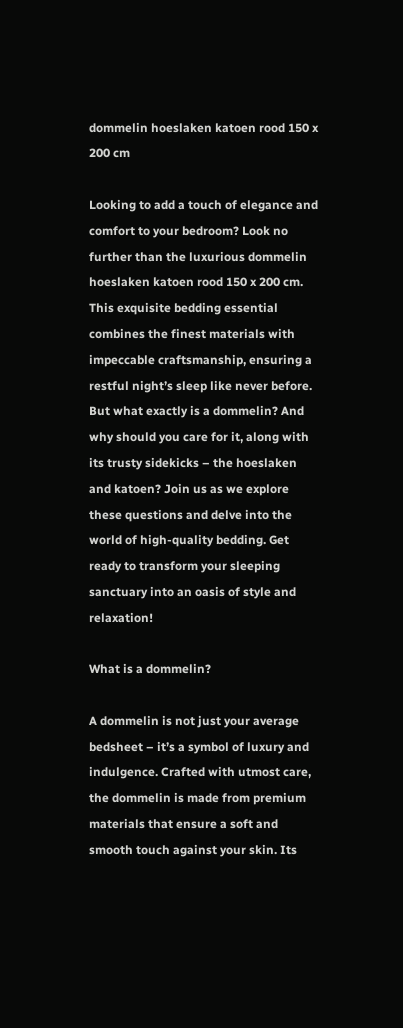dommelin hoeslaken katoen rood 150 x 200 cm

Looking to add a touch of elegance and comfort to your bedroom? Look no further than the luxurious dommelin hoeslaken katoen rood 150 x 200 cm. This exquisite bedding essential combines the finest materials with impeccable craftsmanship, ensuring a restful night’s sleep like never before. But what exactly is a dommelin? And why should you care for it, along with its trusty sidekicks – the hoeslaken and katoen? Join us as we explore these questions and delve into the world of high-quality bedding. Get ready to transform your sleeping sanctuary into an oasis of style and relaxation!

What is a dommelin?

A dommelin is not just your average bedsheet – it’s a symbol of luxury and indulgence. Crafted with utmost care, the dommelin is made from premium materials that ensure a soft and smooth touch against your skin. Its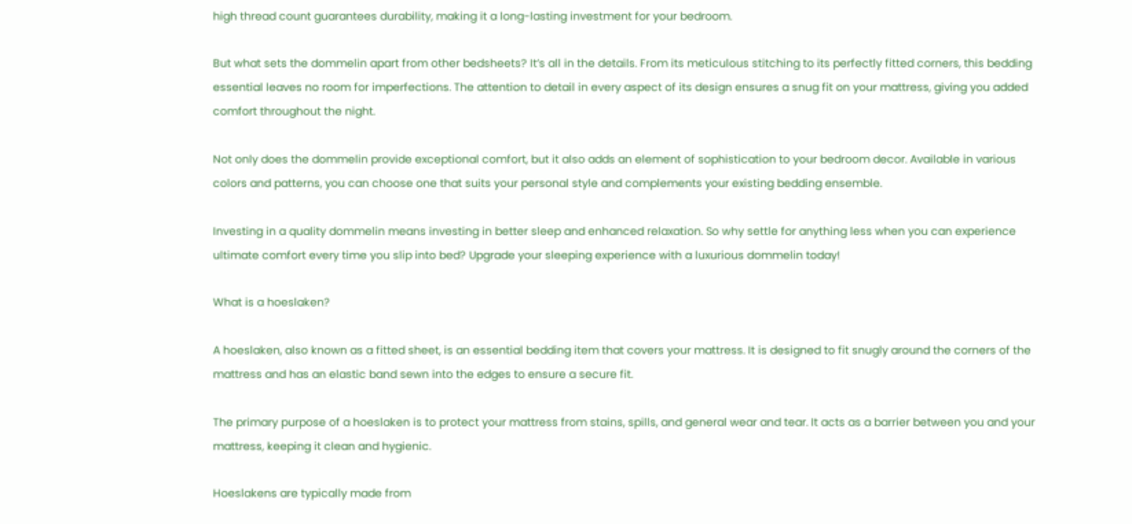high thread count guarantees durability, making it a long-lasting investment for your bedroom.

But what sets the dommelin apart from other bedsheets? It’s all in the details. From its meticulous stitching to its perfectly fitted corners, this bedding essential leaves no room for imperfections. The attention to detail in every aspect of its design ensures a snug fit on your mattress, giving you added comfort throughout the night.

Not only does the dommelin provide exceptional comfort, but it also adds an element of sophistication to your bedroom decor. Available in various colors and patterns, you can choose one that suits your personal style and complements your existing bedding ensemble.

Investing in a quality dommelin means investing in better sleep and enhanced relaxation. So why settle for anything less when you can experience ultimate comfort every time you slip into bed? Upgrade your sleeping experience with a luxurious dommelin today!

What is a hoeslaken?

A hoeslaken, also known as a fitted sheet, is an essential bedding item that covers your mattress. It is designed to fit snugly around the corners of the mattress and has an elastic band sewn into the edges to ensure a secure fit.

The primary purpose of a hoeslaken is to protect your mattress from stains, spills, and general wear and tear. It acts as a barrier between you and your mattress, keeping it clean and hygienic.

Hoeslakens are typically made from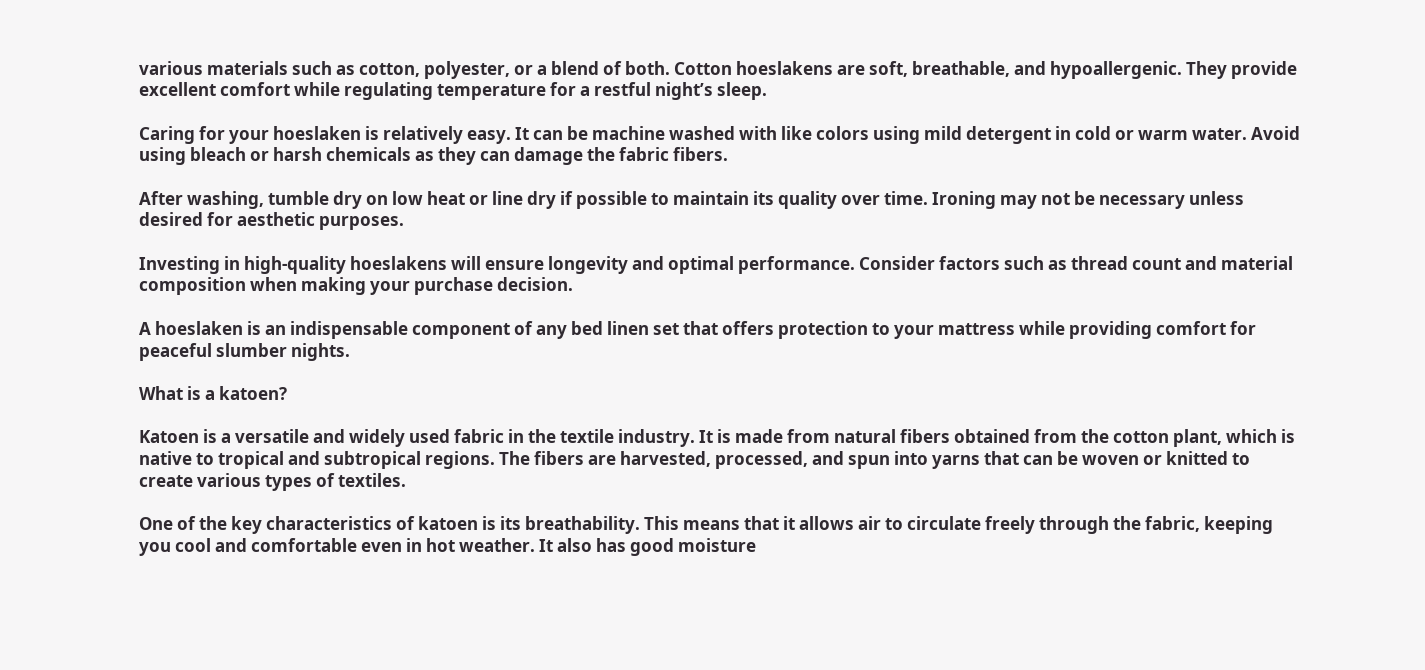various materials such as cotton, polyester, or a blend of both. Cotton hoeslakens are soft, breathable, and hypoallergenic. They provide excellent comfort while regulating temperature for a restful night’s sleep.

Caring for your hoeslaken is relatively easy. It can be machine washed with like colors using mild detergent in cold or warm water. Avoid using bleach or harsh chemicals as they can damage the fabric fibers.

After washing, tumble dry on low heat or line dry if possible to maintain its quality over time. Ironing may not be necessary unless desired for aesthetic purposes.

Investing in high-quality hoeslakens will ensure longevity and optimal performance. Consider factors such as thread count and material composition when making your purchase decision.

A hoeslaken is an indispensable component of any bed linen set that offers protection to your mattress while providing comfort for peaceful slumber nights.

What is a katoen?

Katoen is a versatile and widely used fabric in the textile industry. It is made from natural fibers obtained from the cotton plant, which is native to tropical and subtropical regions. The fibers are harvested, processed, and spun into yarns that can be woven or knitted to create various types of textiles.

One of the key characteristics of katoen is its breathability. This means that it allows air to circulate freely through the fabric, keeping you cool and comfortable even in hot weather. It also has good moisture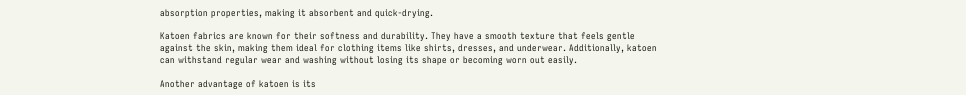absorption properties, making it absorbent and quick-drying.

Katoen fabrics are known for their softness and durability. They have a smooth texture that feels gentle against the skin, making them ideal for clothing items like shirts, dresses, and underwear. Additionally, katoen can withstand regular wear and washing without losing its shape or becoming worn out easily.

Another advantage of katoen is its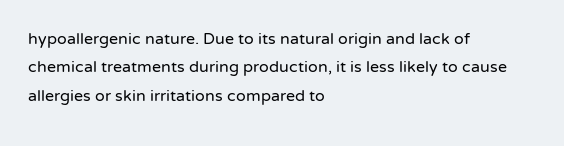hypoallergenic nature. Due to its natural origin and lack of chemical treatments during production, it is less likely to cause allergies or skin irritations compared to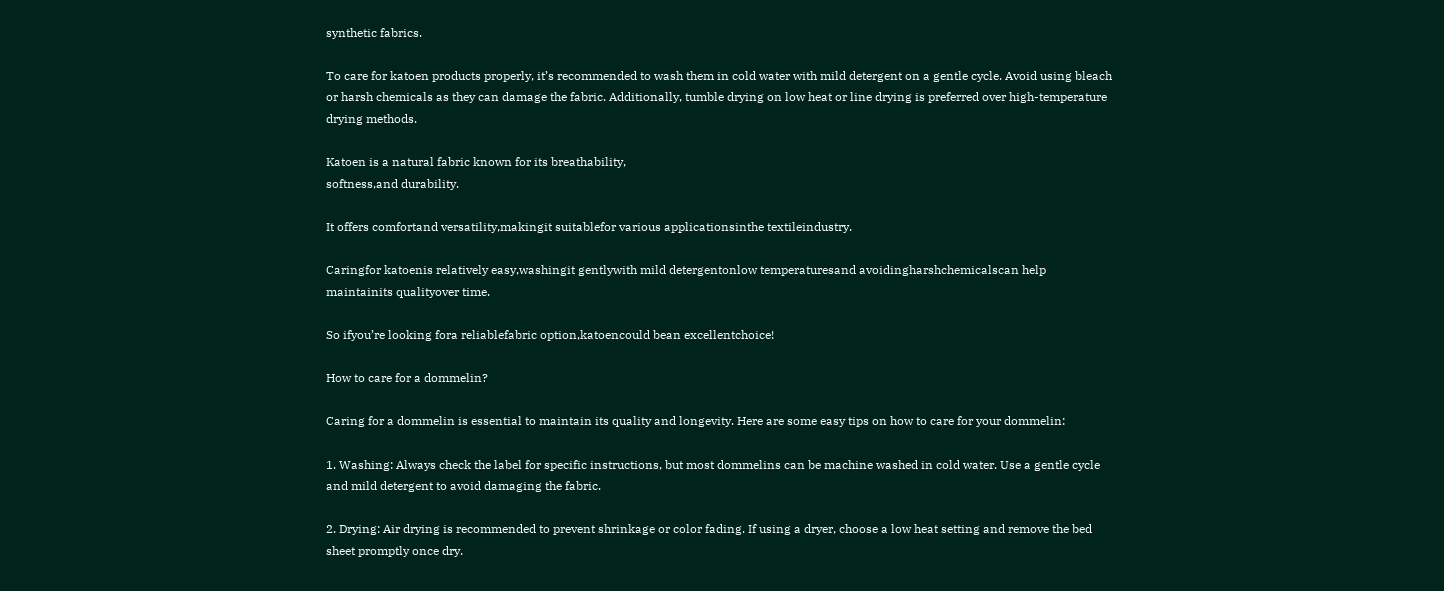synthetic fabrics.

To care for katoen products properly, it’s recommended to wash them in cold water with mild detergent on a gentle cycle. Avoid using bleach or harsh chemicals as they can damage the fabric. Additionally, tumble drying on low heat or line drying is preferred over high-temperature drying methods.

Katoen is a natural fabric known for its breathability,
softness,and durability.

It offers comfortand versatility,makingit suitablefor various applicationsinthe textileindustry.

Caringfor katoenis relatively easy,washingit gentlywith mild detergentonlow temperaturesand avoidingharshchemicalscan help maintainits qualityover time.

So ifyou’re looking fora reliablefabric option,katoencould bean excellentchoice!

How to care for a dommelin?

Caring for a dommelin is essential to maintain its quality and longevity. Here are some easy tips on how to care for your dommelin:

1. Washing: Always check the label for specific instructions, but most dommelins can be machine washed in cold water. Use a gentle cycle and mild detergent to avoid damaging the fabric.

2. Drying: Air drying is recommended to prevent shrinkage or color fading. If using a dryer, choose a low heat setting and remove the bed sheet promptly once dry.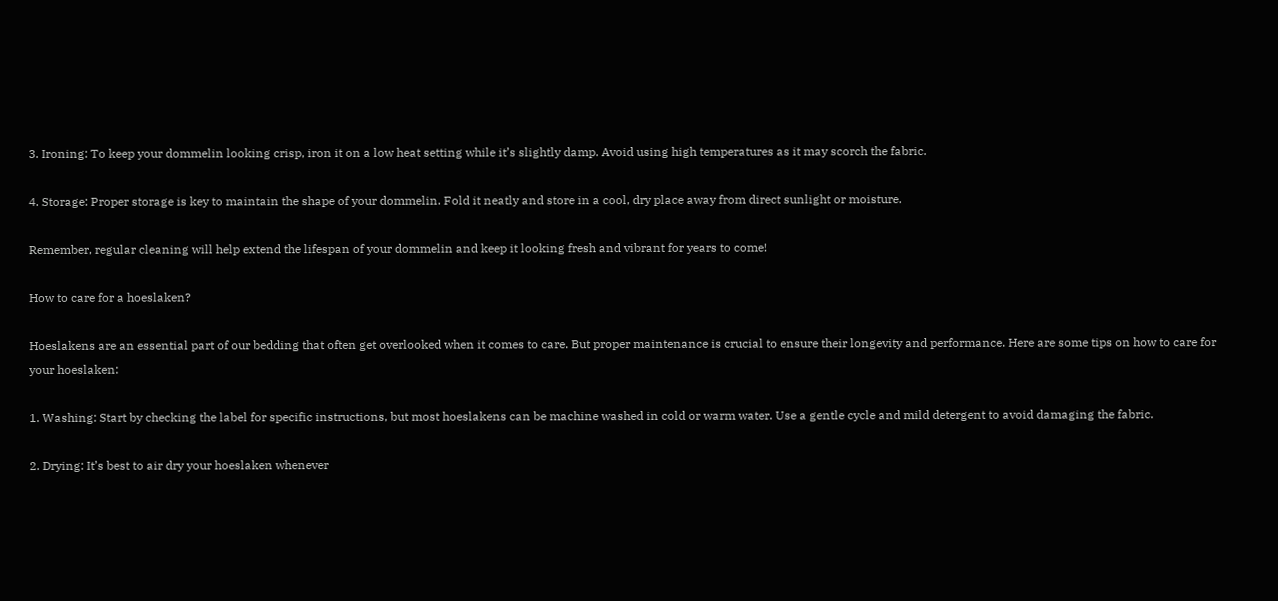3. Ironing: To keep your dommelin looking crisp, iron it on a low heat setting while it’s slightly damp. Avoid using high temperatures as it may scorch the fabric.

4. Storage: Proper storage is key to maintain the shape of your dommelin. Fold it neatly and store in a cool, dry place away from direct sunlight or moisture.

Remember, regular cleaning will help extend the lifespan of your dommelin and keep it looking fresh and vibrant for years to come!

How to care for a hoeslaken?

Hoeslakens are an essential part of our bedding that often get overlooked when it comes to care. But proper maintenance is crucial to ensure their longevity and performance. Here are some tips on how to care for your hoeslaken:

1. Washing: Start by checking the label for specific instructions, but most hoeslakens can be machine washed in cold or warm water. Use a gentle cycle and mild detergent to avoid damaging the fabric.

2. Drying: It’s best to air dry your hoeslaken whenever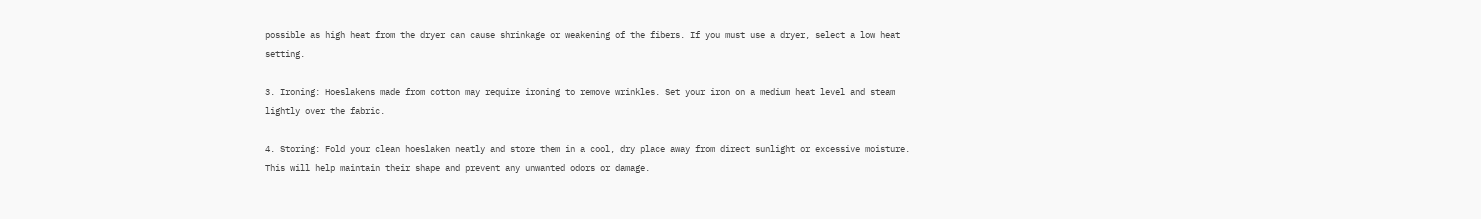possible as high heat from the dryer can cause shrinkage or weakening of the fibers. If you must use a dryer, select a low heat setting.

3. Ironing: Hoeslakens made from cotton may require ironing to remove wrinkles. Set your iron on a medium heat level and steam lightly over the fabric.

4. Storing: Fold your clean hoeslaken neatly and store them in a cool, dry place away from direct sunlight or excessive moisture. This will help maintain their shape and prevent any unwanted odors or damage.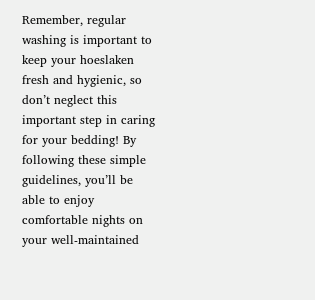Remember, regular washing is important to keep your hoeslaken fresh and hygienic, so don’t neglect this important step in caring for your bedding! By following these simple guidelines, you’ll be able to enjoy comfortable nights on your well-maintained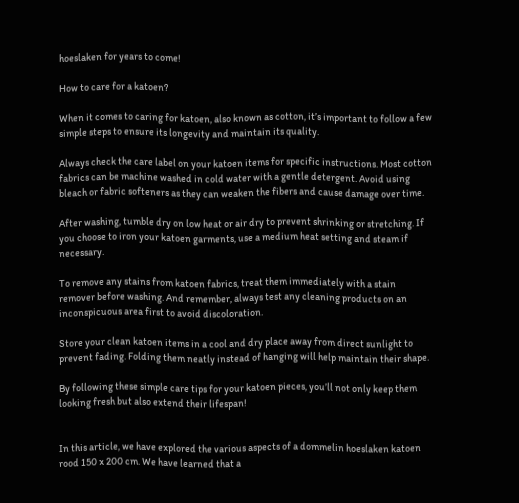hoeslaken for years to come!

How to care for a katoen?

When it comes to caring for katoen, also known as cotton, it’s important to follow a few simple steps to ensure its longevity and maintain its quality.

Always check the care label on your katoen items for specific instructions. Most cotton fabrics can be machine washed in cold water with a gentle detergent. Avoid using bleach or fabric softeners as they can weaken the fibers and cause damage over time.

After washing, tumble dry on low heat or air dry to prevent shrinking or stretching. If you choose to iron your katoen garments, use a medium heat setting and steam if necessary.

To remove any stains from katoen fabrics, treat them immediately with a stain remover before washing. And remember, always test any cleaning products on an inconspicuous area first to avoid discoloration.

Store your clean katoen items in a cool and dry place away from direct sunlight to prevent fading. Folding them neatly instead of hanging will help maintain their shape.

By following these simple care tips for your katoen pieces, you’ll not only keep them looking fresh but also extend their lifespan!


In this article, we have explored the various aspects of a dommelin hoeslaken katoen rood 150 x 200 cm. We have learned that a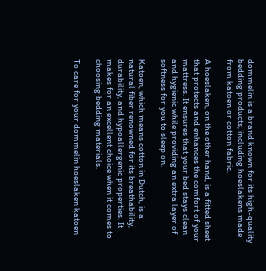dommelin is a brand known for its high-quality bedding products, including hoeslakens made from katoen or cotton fabric.

A hoeslaken, on the other hand, is a fitted sheet that protects and enhances the comfort of your mattress. It ensures that your bed stays clean and hygienic while providing an extra layer of softness for you to sleep on.

Katoen, which means cotton in Dutch, is a natural fiber renowned for its breathability, durability, and hypoallergenic properties. It makes for an excellent choice when it comes to choosing bedding materials.

To care for your dommelin hoeslaken katoen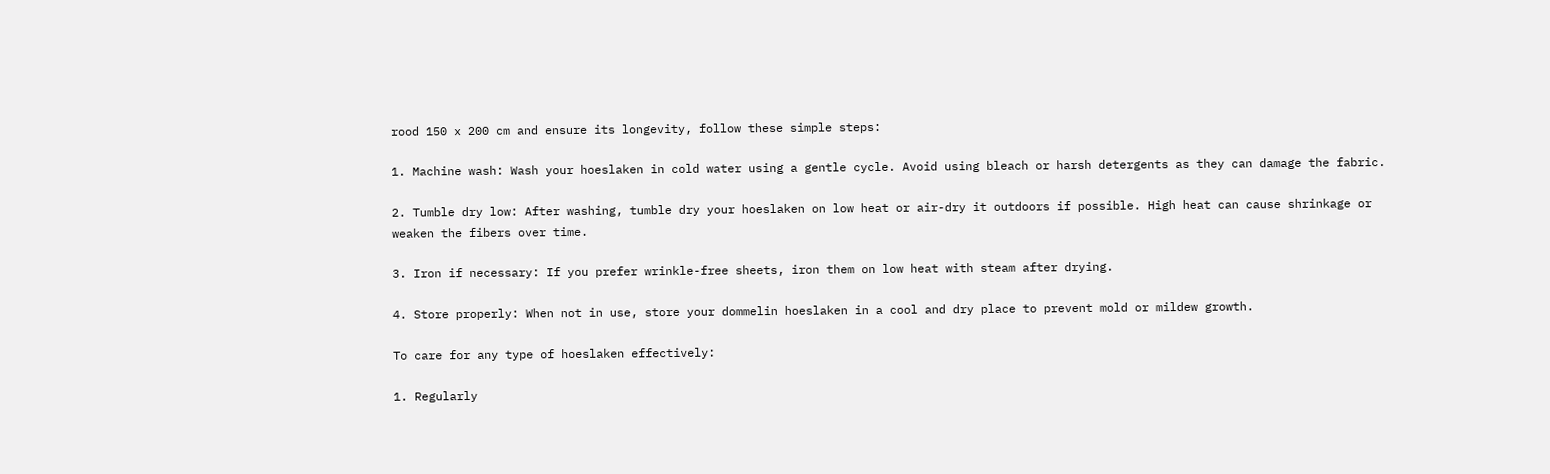rood 150 x 200 cm and ensure its longevity, follow these simple steps:

1. Machine wash: Wash your hoeslaken in cold water using a gentle cycle. Avoid using bleach or harsh detergents as they can damage the fabric.

2. Tumble dry low: After washing, tumble dry your hoeslaken on low heat or air-dry it outdoors if possible. High heat can cause shrinkage or weaken the fibers over time.

3. Iron if necessary: If you prefer wrinkle-free sheets, iron them on low heat with steam after drying.

4. Store properly: When not in use, store your dommelin hoeslaken in a cool and dry place to prevent mold or mildew growth.

To care for any type of hoeslaken effectively:

1. Regularly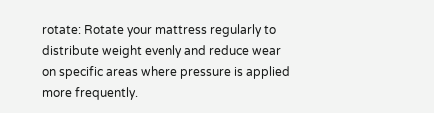rotate: Rotate your mattress regularly to distribute weight evenly and reduce wear on specific areas where pressure is applied more frequently.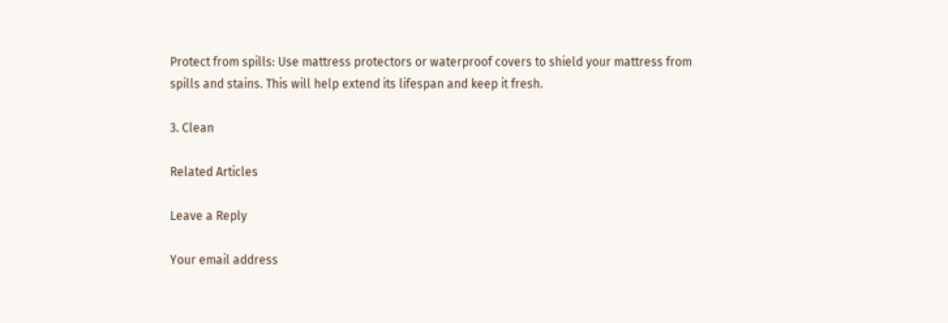Protect from spills: Use mattress protectors or waterproof covers to shield your mattress from spills and stains. This will help extend its lifespan and keep it fresh.

3. Clean

Related Articles

Leave a Reply

Your email address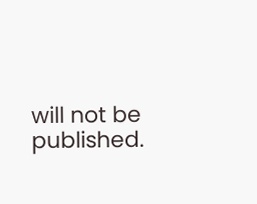will not be published.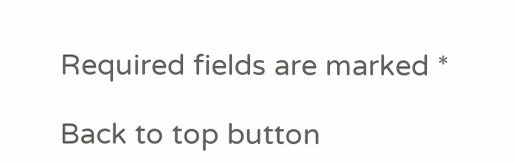Required fields are marked *

Back to top button